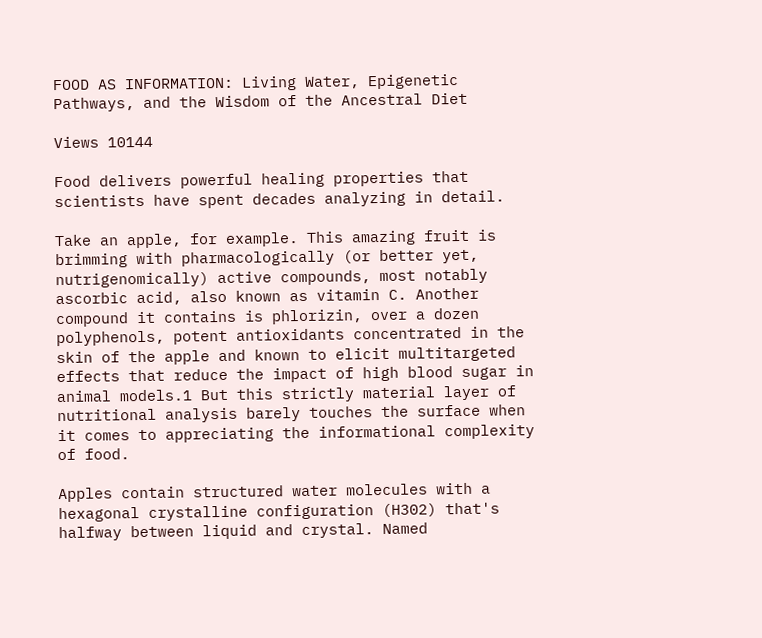FOOD AS INFORMATION: Living Water, Epigenetic Pathways, and the Wisdom of the Ancestral Diet

Views 10144

Food delivers powerful healing properties that scientists have spent decades analyzing in detail.

Take an apple, for example. This amazing fruit is brimming with pharmacologically (or better yet, nutrigenomically) active compounds, most notably ascorbic acid, also known as vitamin C. Another compound it contains is phlorizin, over a dozen polyphenols, potent antioxidants concentrated in the skin of the apple and known to elicit multitargeted effects that reduce the impact of high blood sugar in animal models.1 But this strictly material layer of nutritional analysis barely touches the surface when it comes to appreciating the informational complexity of food.

Apples contain structured water molecules with a hexagonal crystalline configuration (H302) that's halfway between liquid and crystal. Named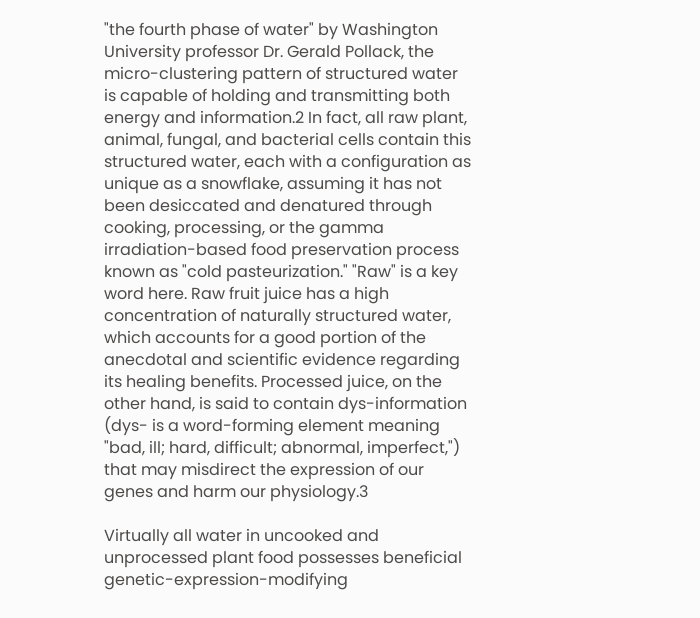"the fourth phase of water" by Washington University professor Dr. Gerald Pollack, the micro-clustering pattern of structured water is capable of holding and transmitting both energy and information.2 In fact, all raw plant, animal, fungal, and bacterial cells contain this structured water, each with a configuration as unique as a snowflake, assuming it has not been desiccated and denatured through cooking, processing, or the gamma irradiation-based food preservation process known as "cold pasteurization." "Raw" is a key word here. Raw fruit juice has a high concentration of naturally structured water, which accounts for a good portion of the anecdotal and scientific evidence regarding its healing benefits. Processed juice, on the other hand, is said to contain dys-information (dys- is a word-forming element meaning "bad, ill; hard, difficult; abnormal, imperfect,") that may misdirect the expression of our genes and harm our physiology.3

Virtually all water in uncooked and unprocessed plant food possesses beneficial genetic-expression-modifying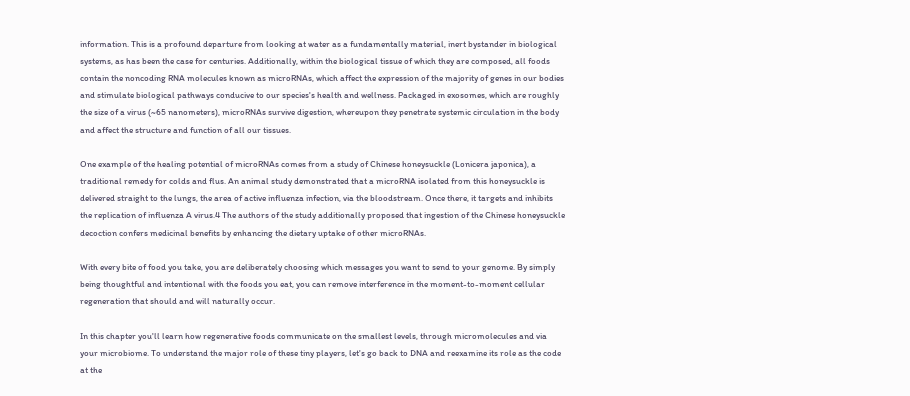information. This is a profound departure from looking at water as a fundamentally material, inert bystander in biological systems, as has been the case for centuries. Additionally, within the biological tissue of which they are composed, all foods contain the noncoding RNA molecules known as microRNAs, which affect the expression of the majority of genes in our bodies and stimulate biological pathways conducive to our species's health and wellness. Packaged in exosomes, which are roughly the size of a virus (~65 nanometers), microRNAs survive digestion, whereupon they penetrate systemic circulation in the body and affect the structure and function of all our tissues.

One example of the healing potential of microRNAs comes from a study of Chinese honeysuckle (Lonicera japonica), a traditional remedy for colds and flus. An animal study demonstrated that a microRNA isolated from this honeysuckle is delivered straight to the lungs, the area of active influenza infection, via the bloodstream. Once there, it targets and inhibits the replication of influenza A virus.4 The authors of the study additionally proposed that ingestion of the Chinese honeysuckle decoction confers medicinal benefits by enhancing the dietary uptake of other microRNAs.

With every bite of food you take, you are deliberately choosing which messages you want to send to your genome. By simply being thoughtful and intentional with the foods you eat, you can remove interference in the moment-to-moment cellular regeneration that should and will naturally occur.

In this chapter you'll learn how regenerative foods communicate on the smallest levels, through micromolecules and via your microbiome. To understand the major role of these tiny players, let's go back to DNA and reexamine its role as the code at the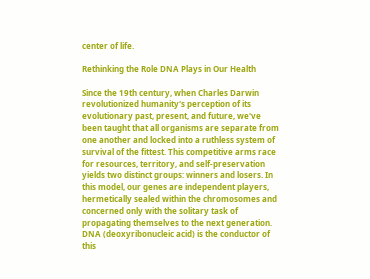center of life.

Rethinking the Role DNA Plays in Our Health

Since the 19th century, when Charles Darwin revolutionized humanity's perception of its evolutionary past, present, and future, we've been taught that all organisms are separate from one another and locked into a ruthless system of survival of the fittest. This competitive arms race for resources, territory, and self-preservation yields two distinct groups: winners and losers. In this model, our genes are independent players, hermetically sealed within the chromosomes and concerned only with the solitary task of propagating themselves to the next generation. DNA (deoxyribonucleic acid) is the conductor of this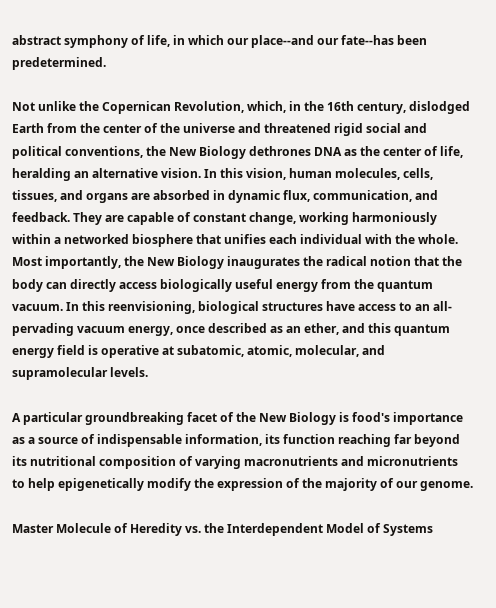abstract symphony of life, in which our place--and our fate--has been predetermined.

Not unlike the Copernican Revolution, which, in the 16th century, dislodged Earth from the center of the universe and threatened rigid social and political conventions, the New Biology dethrones DNA as the center of life, heralding an alternative vision. In this vision, human molecules, cells, tissues, and organs are absorbed in dynamic flux, communication, and feedback. They are capable of constant change, working harmoniously within a networked biosphere that unifies each individual with the whole. Most importantly, the New Biology inaugurates the radical notion that the body can directly access biologically useful energy from the quantum vacuum. In this reenvisioning, biological structures have access to an all-pervading vacuum energy, once described as an ether, and this quantum energy field is operative at subatomic, atomic, molecular, and supramolecular levels.

A particular groundbreaking facet of the New Biology is food's importance as a source of indispensable information, its function reaching far beyond its nutritional composition of varying macronutrients and micronutrients to help epigenetically modify the expression of the majority of our genome.

Master Molecule of Heredity vs. the Interdependent Model of Systems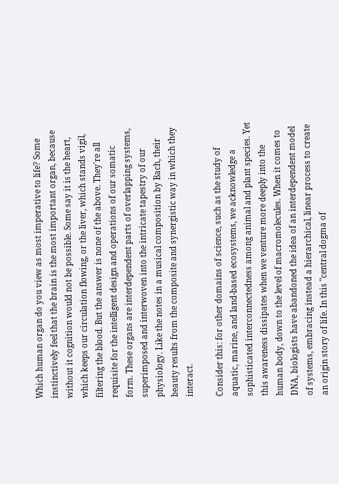Which human organ do you view as most imperative to life? Some instinctively feel that the brain is the most important organ, because without it cognition would not be possible. Some say it is the heart, which keeps our circulation flowing, or the liver, which stands vigil, filtering the blood. But the answer is none of the above. They're all requisite for the intelligent design and operations of our somatic form. These organs are interdependent parts of overlapping systems, superimposed and interwoven into the intricate tapestry of our physiology. Like the notes in a musical composition by Bach, their beauty results from the composite and synergistic way in which they interact.

Consider this: for other domains of science, such as the study of aquatic, marine, and land-based ecosystems, we acknowledge a sophisticated interconnectedness among animal and plant species. Yet this awareness dissipates when we venture more deeply into the human body, down to the level of macromolecules. When it comes to DNA, biologists have abandoned the idea of an interdependent model of systems, embracing instead a hierarchical, linear process to create an origin story of life. In this "central dogma of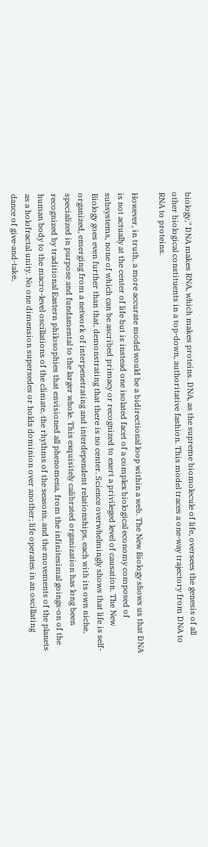biology," DNA makes RNA, which makes proteins. DNA, as the supreme biomolecule of life, oversees the genesis of all other biological constituents in a top-down, authoritative fashion. This model traces a one-way trajectory from DNA to RNA to proteins.

However, in truth, a more accurate model would be a bidirectional loop within a web. The New Biology shows us that DNA is not actually at the center of life but is instead one isolated facet of a complex biological economy composed of subsystems, none of which can be ascribed primacy or recognized to exert a privileged level of causation. The New Biology goes even further than that, demonstrating that there is no center. Science overwhelmingly shows that life is self-organized, emerging from a network of interpenetrating and interdependent relationships, each with its own niche, specialized in purpose and fundamental to the larger whole. This exquisitely calibrated organization has long been recognized by traditional Eastern philosophies that envisioned all phenomena, from the infinitesimal goings-on of the human body to the macro-level oscillations of the climate, the rhythms of the seasons, and the movements of the planets as a holofractal unity. No one dimension supersedes or holds dominion over another; life operates in an oscillating dance of give-and-take,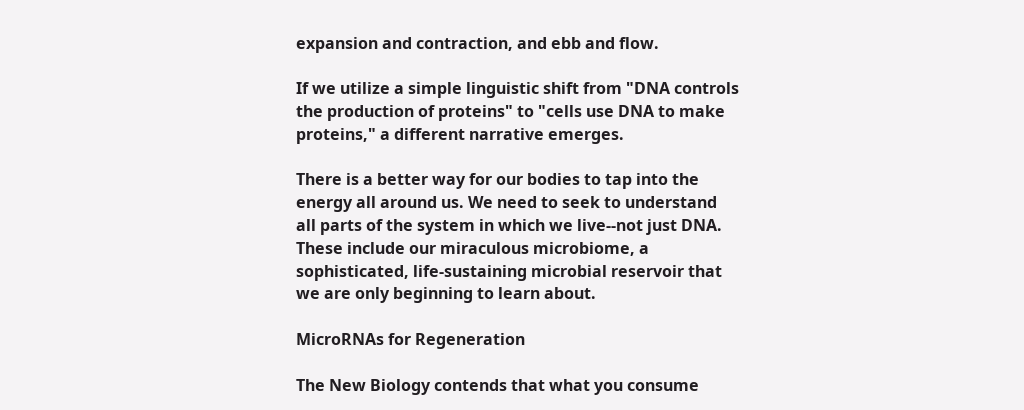expansion and contraction, and ebb and flow.

If we utilize a simple linguistic shift from "DNA controls the production of proteins" to "cells use DNA to make proteins," a different narrative emerges.

There is a better way for our bodies to tap into the energy all around us. We need to seek to understand all parts of the system in which we live--not just DNA. These include our miraculous microbiome, a sophisticated, life-sustaining microbial reservoir that we are only beginning to learn about.

MicroRNAs for Regeneration

The New Biology contends that what you consume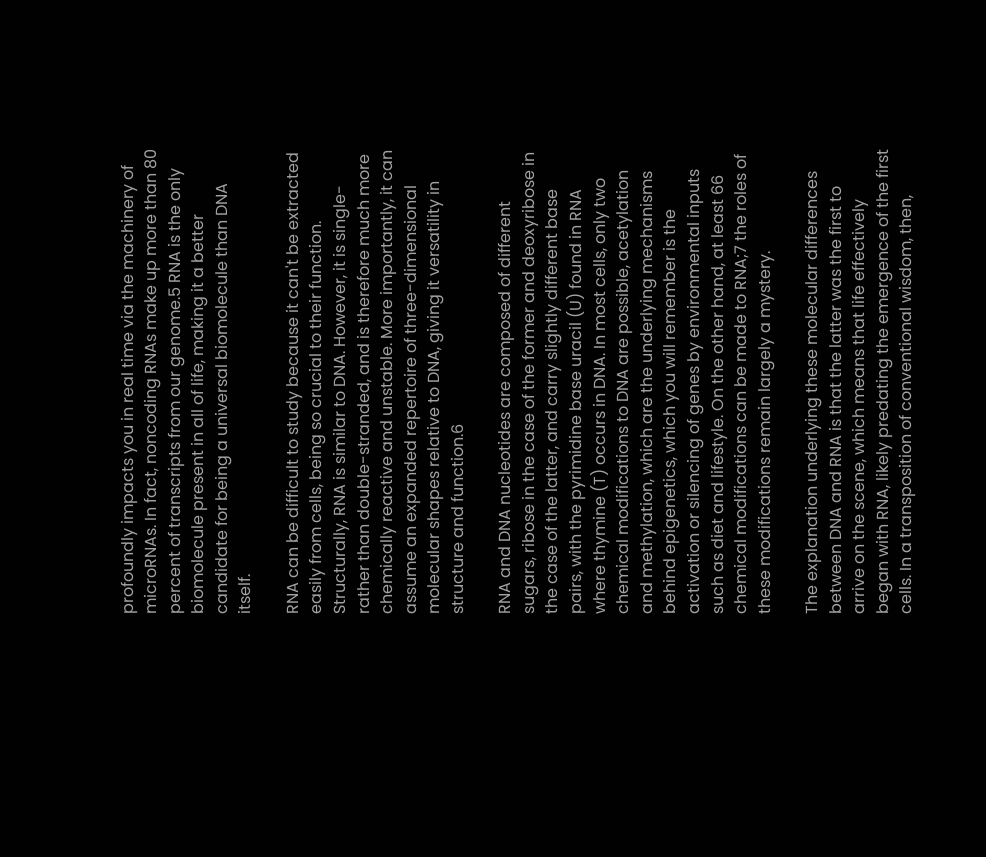profoundly impacts you in real time via the machinery of microRNAs. In fact, noncoding RNAs make up more than 80 percent of transcripts from our genome.5 RNA is the only biomolecule present in all of life, making it a better candidate for being a universal biomolecule than DNA itself.

RNA can be difficult to study because it can't be extracted easily from cells, being so crucial to their function. Structurally, RNA is similar to DNA. However, it is single- rather than double-stranded, and is therefore much more chemically reactive and unstable. More importantly, it can assume an expanded repertoire of three-dimensional molecular shapes relative to DNA, giving it versatility in structure and function.6

RNA and DNA nucleotides are composed of different sugars, ribose in the case of the former and deoxyribose in the case of the latter, and carry slightly different base pairs, with the pyrimidine base uracil (U) found in RNA where thymine (T) occurs in DNA. In most cells, only two chemical modifications to DNA are possible, acetylation and methylation, which are the underlying mechanisms behind epigenetics, which you will remember is the activation or silencing of genes by environmental inputs such as diet and lifestyle. On the other hand, at least 66 chemical modifications can be made to RNA;7 the roles of these modifications remain largely a mystery.

The explanation underlying these molecular differences between DNA and RNA is that the latter was the first to arrive on the scene, which means that life effectively began with RNA, likely predating the emergence of the first cells. In a transposition of conventional wisdom, then,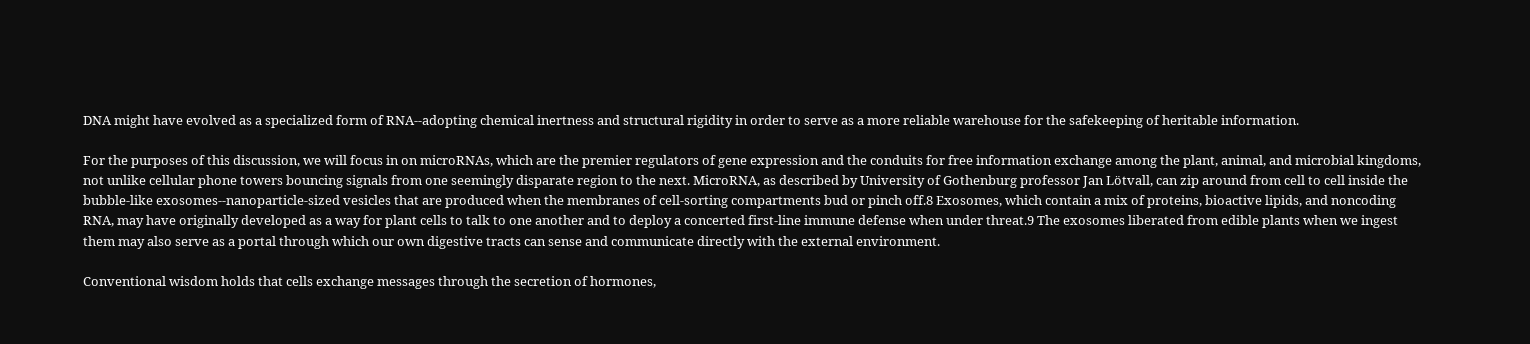DNA might have evolved as a specialized form of RNA--adopting chemical inertness and structural rigidity in order to serve as a more reliable warehouse for the safekeeping of heritable information.

For the purposes of this discussion, we will focus in on microRNAs, which are the premier regulators of gene expression and the conduits for free information exchange among the plant, animal, and microbial kingdoms, not unlike cellular phone towers bouncing signals from one seemingly disparate region to the next. MicroRNA, as described by University of Gothenburg professor Jan Lötvall, can zip around from cell to cell inside the bubble-like exosomes--nanoparticle-sized vesicles that are produced when the membranes of cell-sorting compartments bud or pinch off.8 Exosomes, which contain a mix of proteins, bioactive lipids, and noncoding RNA, may have originally developed as a way for plant cells to talk to one another and to deploy a concerted first-line immune defense when under threat.9 The exosomes liberated from edible plants when we ingest them may also serve as a portal through which our own digestive tracts can sense and communicate directly with the external environment.

Conventional wisdom holds that cells exchange messages through the secretion of hormones,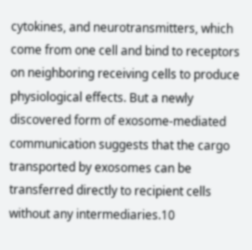cytokines, and neurotransmitters, which come from one cell and bind to receptors on neighboring receiving cells to produce physiological effects. But a newly discovered form of exosome-mediated communication suggests that the cargo transported by exosomes can be transferred directly to recipient cells without any intermediaries.10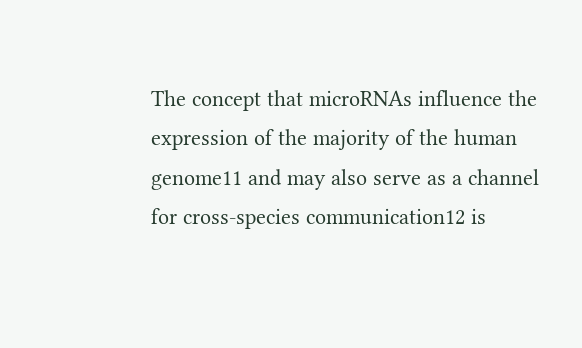The concept that microRNAs influence the expression of the majority of the human genome11 and may also serve as a channel for cross-species communication12 is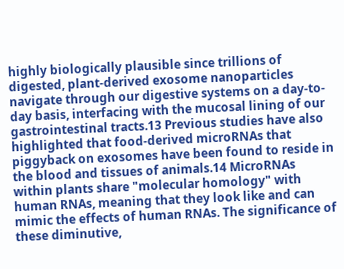highly biologically plausible since trillions of digested, plant-derived exosome nanoparticles navigate through our digestive systems on a day-to-day basis, interfacing with the mucosal lining of our gastrointestinal tracts.13 Previous studies have also highlighted that food-derived microRNAs that piggyback on exosomes have been found to reside in the blood and tissues of animals.14 MicroRNAs within plants share "molecular homology" with human RNAs, meaning that they look like and can mimic the effects of human RNAs. The significance of these diminutive,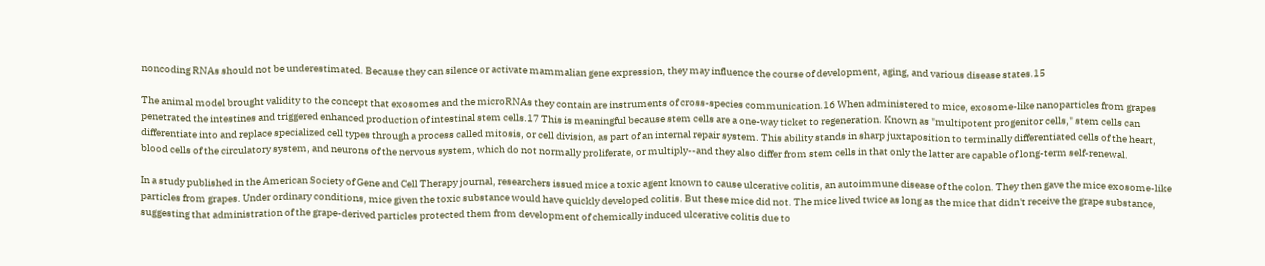noncoding RNAs should not be underestimated. Because they can silence or activate mammalian gene expression, they may influence the course of development, aging, and various disease states.15

The animal model brought validity to the concept that exosomes and the microRNAs they contain are instruments of cross-species communication.16 When administered to mice, exosome-like nanoparticles from grapes penetrated the intestines and triggered enhanced production of intestinal stem cells.17 This is meaningful because stem cells are a one-way ticket to regeneration. Known as "multipotent progenitor cells," stem cells can differentiate into and replace specialized cell types through a process called mitosis, or cell division, as part of an internal repair system. This ability stands in sharp juxtaposition to terminally differentiated cells of the heart, blood cells of the circulatory system, and neurons of the nervous system, which do not normally proliferate, or multiply--and they also differ from stem cells in that only the latter are capable of long-term self-renewal.

In a study published in the American Society of Gene and Cell Therapy journal, researchers issued mice a toxic agent known to cause ulcerative colitis, an autoimmune disease of the colon. They then gave the mice exosome-like particles from grapes. Under ordinary conditions, mice given the toxic substance would have quickly developed colitis. But these mice did not. The mice lived twice as long as the mice that didn't receive the grape substance, suggesting that administration of the grape-derived particles protected them from development of chemically induced ulcerative colitis due to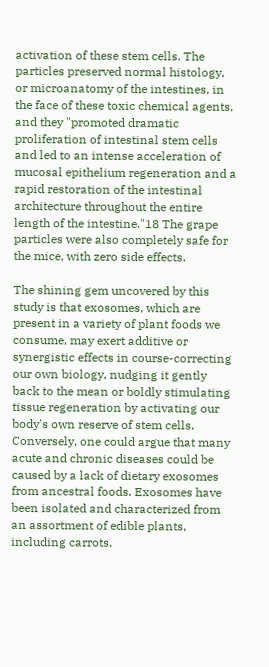activation of these stem cells. The particles preserved normal histology, or microanatomy of the intestines, in the face of these toxic chemical agents, and they "promoted dramatic proliferation of intestinal stem cells and led to an intense acceleration of mucosal epithelium regeneration and a rapid restoration of the intestinal architecture throughout the entire length of the intestine."18 The grape particles were also completely safe for the mice, with zero side effects.

The shining gem uncovered by this study is that exosomes, which are present in a variety of plant foods we consume, may exert additive or synergistic effects in course-correcting our own biology, nudging it gently back to the mean or boldly stimulating tissue regeneration by activating our body's own reserve of stem cells. Conversely, one could argue that many acute and chronic diseases could be caused by a lack of dietary exosomes from ancestral foods. Exosomes have been isolated and characterized from an assortment of edible plants, including carrots,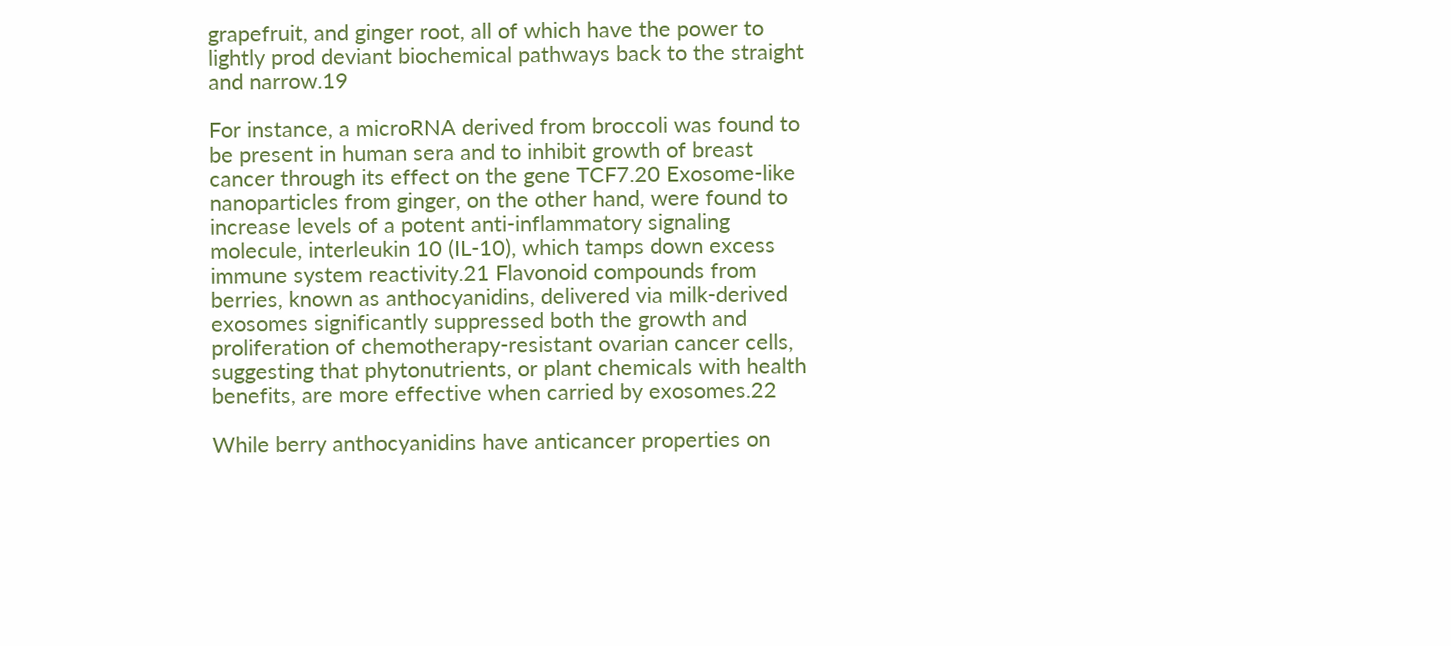grapefruit, and ginger root, all of which have the power to lightly prod deviant biochemical pathways back to the straight and narrow.19

For instance, a microRNA derived from broccoli was found to be present in human sera and to inhibit growth of breast cancer through its effect on the gene TCF7.20 Exosome-like nanoparticles from ginger, on the other hand, were found to increase levels of a potent anti-inflammatory signaling molecule, interleukin 10 (IL-10), which tamps down excess immune system reactivity.21 Flavonoid compounds from berries, known as anthocyanidins, delivered via milk-derived exosomes significantly suppressed both the growth and proliferation of chemotherapy-resistant ovarian cancer cells, suggesting that phytonutrients, or plant chemicals with health benefits, are more effective when carried by exosomes.22

While berry anthocyanidins have anticancer properties on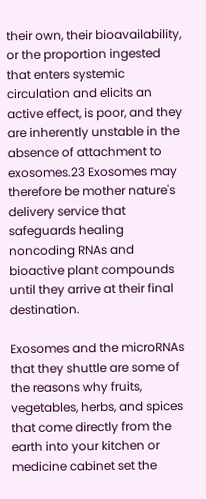their own, their bioavailability, or the proportion ingested that enters systemic circulation and elicits an active effect, is poor, and they are inherently unstable in the absence of attachment to exosomes.23 Exosomes may therefore be mother nature's delivery service that safeguards healing noncoding RNAs and bioactive plant compounds until they arrive at their final destination.

Exosomes and the microRNAs that they shuttle are some of the reasons why fruits, vegetables, herbs, and spices that come directly from the earth into your kitchen or medicine cabinet set the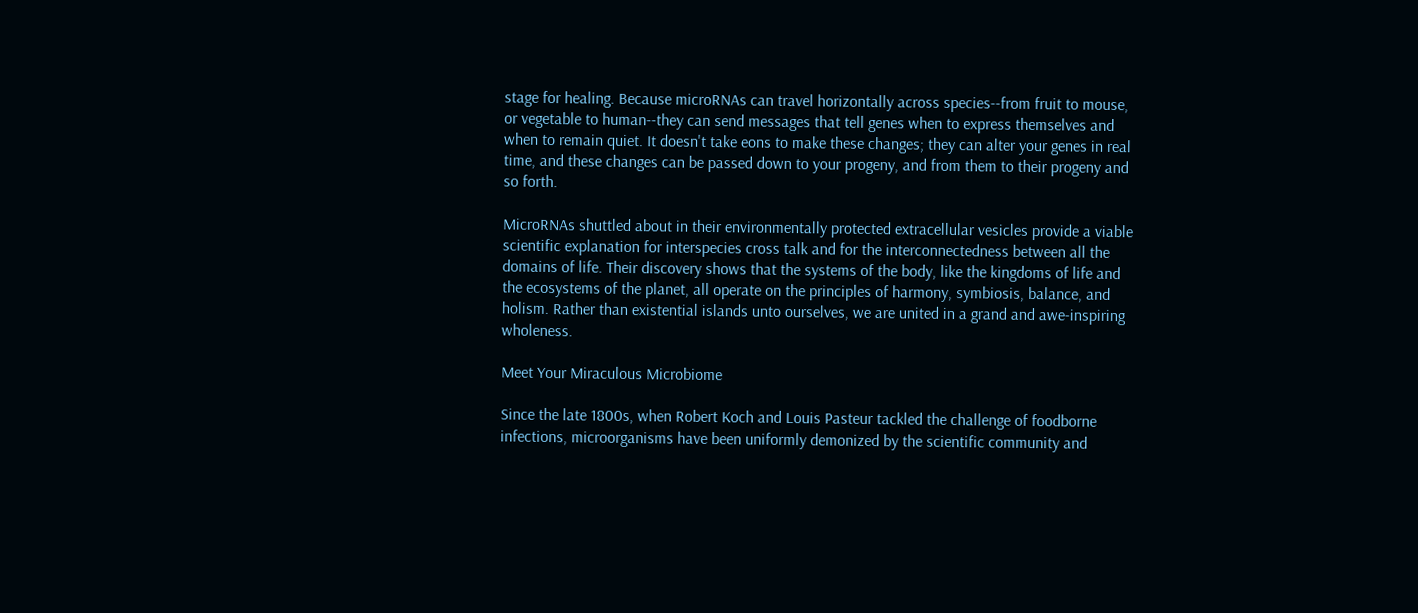stage for healing. Because microRNAs can travel horizontally across species--from fruit to mouse, or vegetable to human--they can send messages that tell genes when to express themselves and when to remain quiet. It doesn't take eons to make these changes; they can alter your genes in real time, and these changes can be passed down to your progeny, and from them to their progeny and so forth.

MicroRNAs shuttled about in their environmentally protected extracellular vesicles provide a viable scientific explanation for interspecies cross talk and for the interconnectedness between all the domains of life. Their discovery shows that the systems of the body, like the kingdoms of life and the ecosystems of the planet, all operate on the principles of harmony, symbiosis, balance, and holism. Rather than existential islands unto ourselves, we are united in a grand and awe-inspiring wholeness.

Meet Your Miraculous Microbiome

Since the late 1800s, when Robert Koch and Louis Pasteur tackled the challenge of foodborne infections, microorganisms have been uniformly demonized by the scientific community and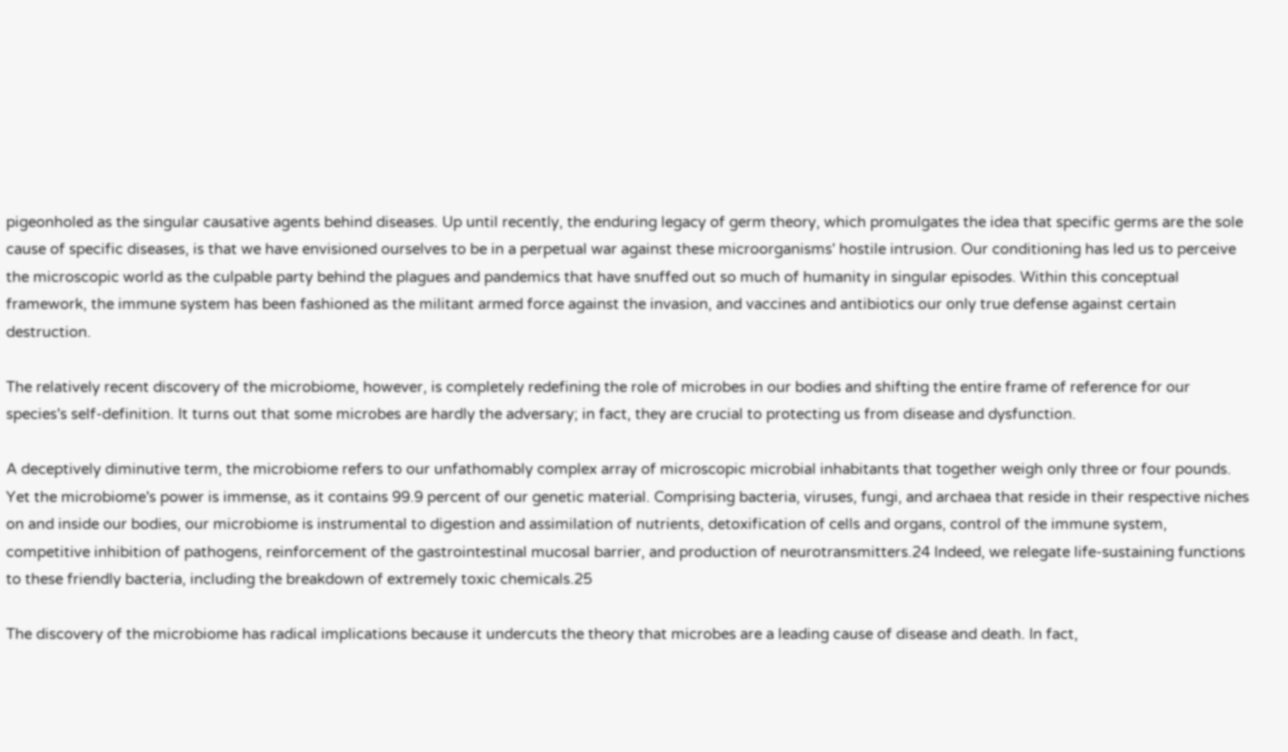pigeonholed as the singular causative agents behind diseases. Up until recently, the enduring legacy of germ theory, which promulgates the idea that specific germs are the sole cause of specific diseases, is that we have envisioned ourselves to be in a perpetual war against these microorganisms' hostile intrusion. Our conditioning has led us to perceive the microscopic world as the culpable party behind the plagues and pandemics that have snuffed out so much of humanity in singular episodes. Within this conceptual framework, the immune system has been fashioned as the militant armed force against the invasion, and vaccines and antibiotics our only true defense against certain destruction.

The relatively recent discovery of the microbiome, however, is completely redefining the role of microbes in our bodies and shifting the entire frame of reference for our species's self-definition. It turns out that some microbes are hardly the adversary; in fact, they are crucial to protecting us from disease and dysfunction.

A deceptively diminutive term, the microbiome refers to our unfathomably complex array of microscopic microbial inhabitants that together weigh only three or four pounds. Yet the microbiome's power is immense, as it contains 99.9 percent of our genetic material. Comprising bacteria, viruses, fungi, and archaea that reside in their respective niches on and inside our bodies, our microbiome is instrumental to digestion and assimilation of nutrients, detoxification of cells and organs, control of the immune system, competitive inhibition of pathogens, reinforcement of the gastrointestinal mucosal barrier, and production of neurotransmitters.24 Indeed, we relegate life-sustaining functions to these friendly bacteria, including the breakdown of extremely toxic chemicals.25

The discovery of the microbiome has radical implications because it undercuts the theory that microbes are a leading cause of disease and death. In fact,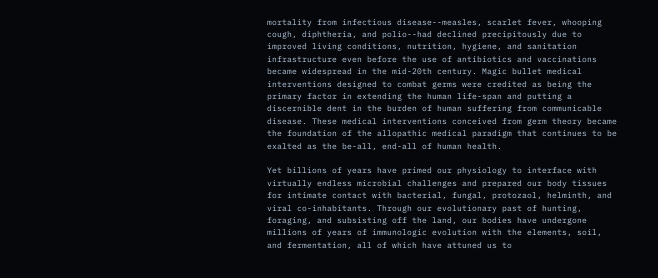mortality from infectious disease--measles, scarlet fever, whooping cough, diphtheria, and polio--had declined precipitously due to improved living conditions, nutrition, hygiene, and sanitation infrastructure even before the use of antibiotics and vaccinations became widespread in the mid-20th century. Magic bullet medical interventions designed to combat germs were credited as being the primary factor in extending the human life-span and putting a discernible dent in the burden of human suffering from communicable disease. These medical interventions conceived from germ theory became the foundation of the allopathic medical paradigm that continues to be exalted as the be-all, end-all of human health.

Yet billions of years have primed our physiology to interface with virtually endless microbial challenges and prepared our body tissues for intimate contact with bacterial, fungal, protozaol, helminth, and viral co-inhabitants. Through our evolutionary past of hunting, foraging, and subsisting off the land, our bodies have undergone millions of years of immunologic evolution with the elements, soil, and fermentation, all of which have attuned us to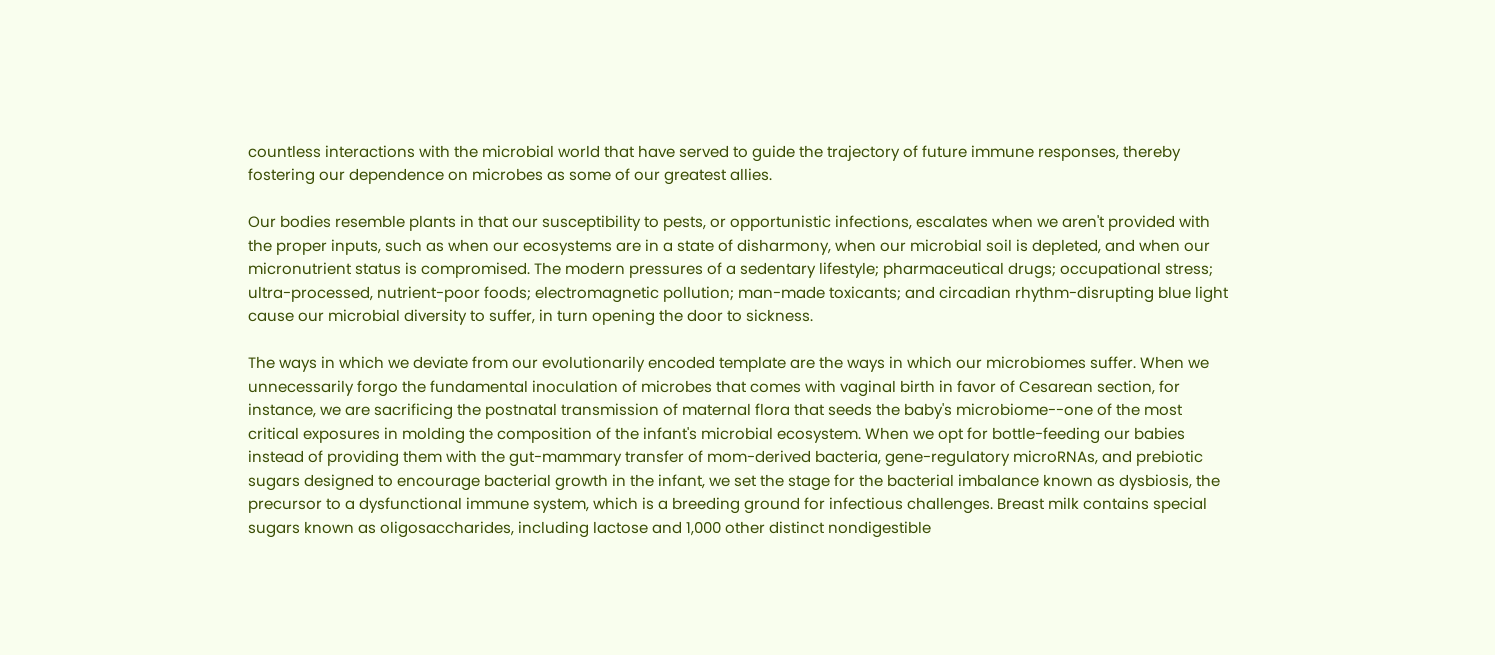countless interactions with the microbial world that have served to guide the trajectory of future immune responses, thereby fostering our dependence on microbes as some of our greatest allies.

Our bodies resemble plants in that our susceptibility to pests, or opportunistic infections, escalates when we aren't provided with the proper inputs, such as when our ecosystems are in a state of disharmony, when our microbial soil is depleted, and when our micronutrient status is compromised. The modern pressures of a sedentary lifestyle; pharmaceutical drugs; occupational stress; ultra-processed, nutrient-poor foods; electromagnetic pollution; man-made toxicants; and circadian rhythm-disrupting blue light cause our microbial diversity to suffer, in turn opening the door to sickness.

The ways in which we deviate from our evolutionarily encoded template are the ways in which our microbiomes suffer. When we unnecessarily forgo the fundamental inoculation of microbes that comes with vaginal birth in favor of Cesarean section, for instance, we are sacrificing the postnatal transmission of maternal flora that seeds the baby's microbiome--one of the most critical exposures in molding the composition of the infant's microbial ecosystem. When we opt for bottle-feeding our babies instead of providing them with the gut-mammary transfer of mom-derived bacteria, gene-regulatory microRNAs, and prebiotic sugars designed to encourage bacterial growth in the infant, we set the stage for the bacterial imbalance known as dysbiosis, the precursor to a dysfunctional immune system, which is a breeding ground for infectious challenges. Breast milk contains special sugars known as oligosaccharides, including lactose and 1,000 other distinct nondigestible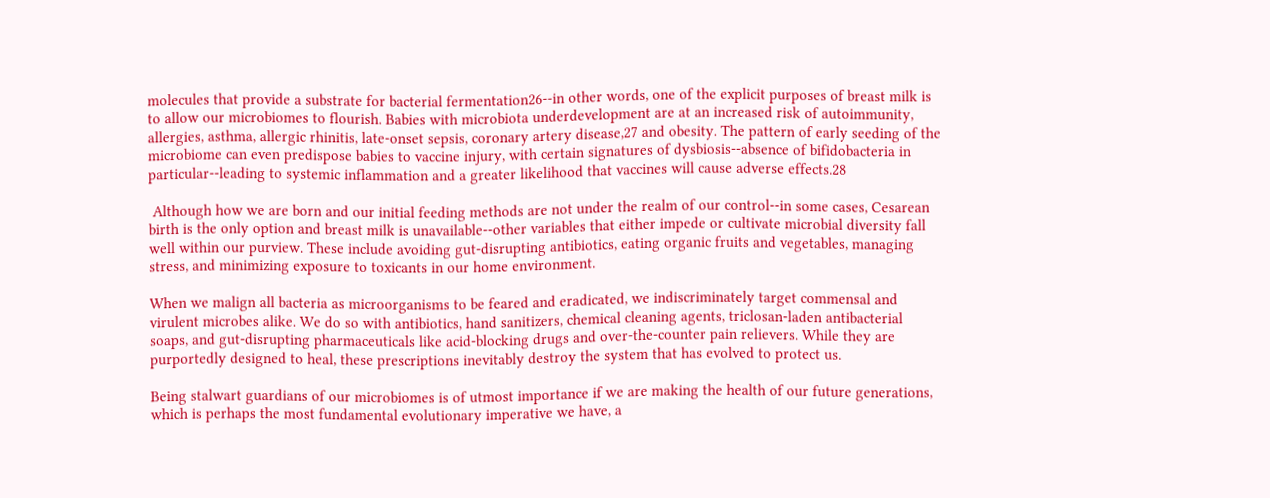molecules that provide a substrate for bacterial fermentation26--in other words, one of the explicit purposes of breast milk is to allow our microbiomes to flourish. Babies with microbiota underdevelopment are at an increased risk of autoimmunity, allergies, asthma, allergic rhinitis, late-onset sepsis, coronary artery disease,27 and obesity. The pattern of early seeding of the microbiome can even predispose babies to vaccine injury, with certain signatures of dysbiosis--absence of bifidobacteria in particular--leading to systemic inflammation and a greater likelihood that vaccines will cause adverse effects.28

 Although how we are born and our initial feeding methods are not under the realm of our control--in some cases, Cesarean birth is the only option and breast milk is unavailable--other variables that either impede or cultivate microbial diversity fall well within our purview. These include avoiding gut-disrupting antibiotics, eating organic fruits and vegetables, managing stress, and minimizing exposure to toxicants in our home environment.

When we malign all bacteria as microorganisms to be feared and eradicated, we indiscriminately target commensal and virulent microbes alike. We do so with antibiotics, hand sanitizers, chemical cleaning agents, triclosan-laden antibacterial soaps, and gut-disrupting pharmaceuticals like acid-blocking drugs and over-the-counter pain relievers. While they are purportedly designed to heal, these prescriptions inevitably destroy the system that has evolved to protect us.

Being stalwart guardians of our microbiomes is of utmost importance if we are making the health of our future generations, which is perhaps the most fundamental evolutionary imperative we have, a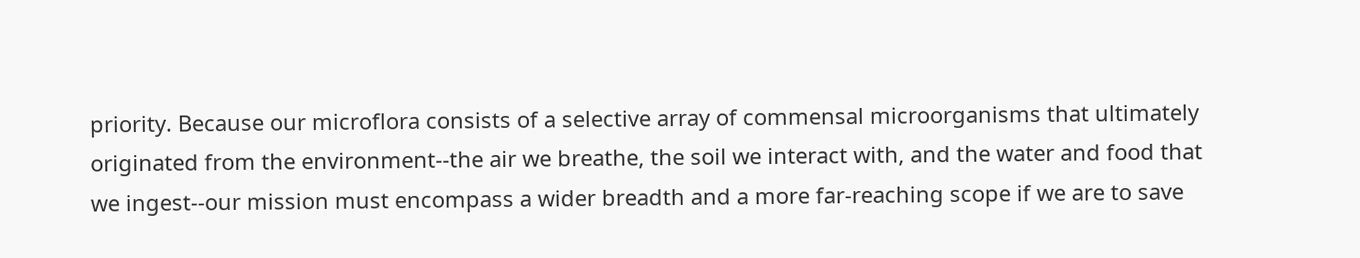priority. Because our microflora consists of a selective array of commensal microorganisms that ultimately originated from the environment--the air we breathe, the soil we interact with, and the water and food that we ingest--our mission must encompass a wider breadth and a more far-reaching scope if we are to save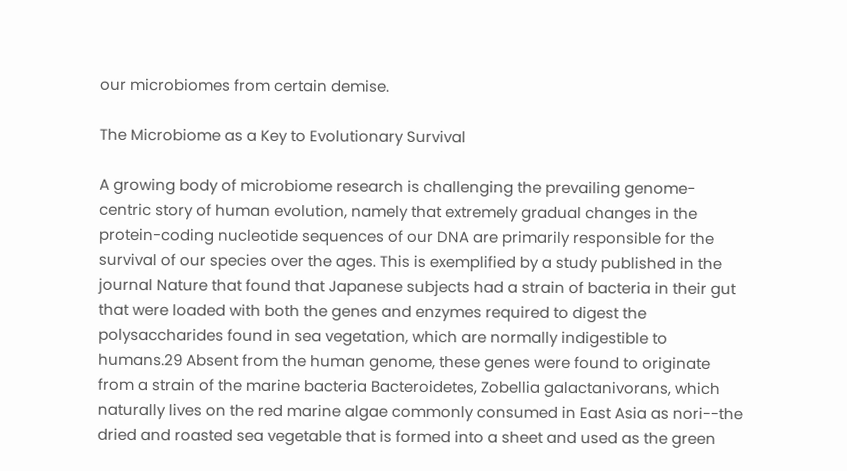our microbiomes from certain demise.

The Microbiome as a Key to Evolutionary Survival

A growing body of microbiome research is challenging the prevailing genome-centric story of human evolution, namely that extremely gradual changes in the protein-coding nucleotide sequences of our DNA are primarily responsible for the survival of our species over the ages. This is exemplified by a study published in the journal Nature that found that Japanese subjects had a strain of bacteria in their gut that were loaded with both the genes and enzymes required to digest the polysaccharides found in sea vegetation, which are normally indigestible to humans.29 Absent from the human genome, these genes were found to originate from a strain of the marine bacteria Bacteroidetes, Zobellia galactanivorans, which naturally lives on the red marine algae commonly consumed in East Asia as nori--the dried and roasted sea vegetable that is formed into a sheet and used as the green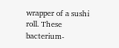wrapper of a sushi roll. These bacterium-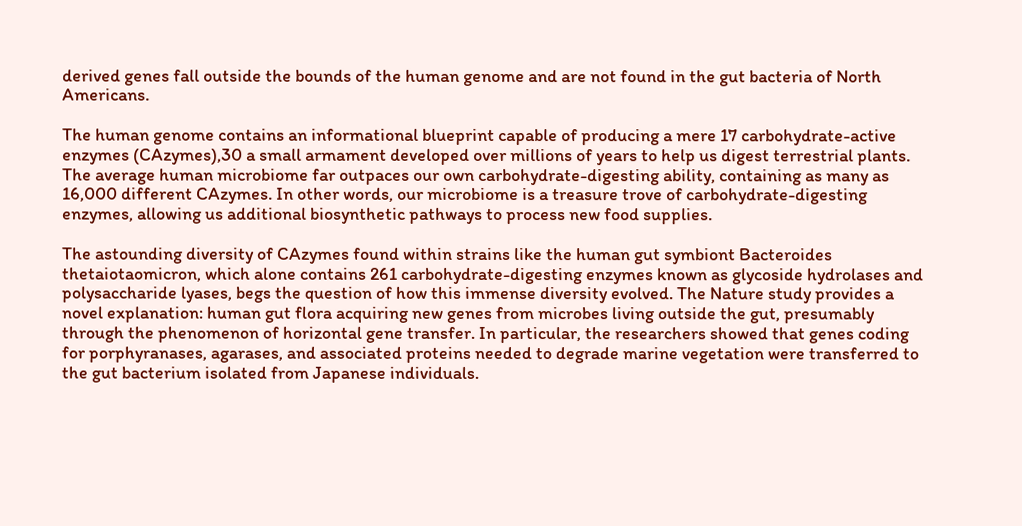derived genes fall outside the bounds of the human genome and are not found in the gut bacteria of North Americans.

The human genome contains an informational blueprint capable of producing a mere 17 carbohydrate-active enzymes (CAzymes),30 a small armament developed over millions of years to help us digest terrestrial plants. The average human microbiome far outpaces our own carbohydrate-digesting ability, containing as many as 16,000 different CAzymes. In other words, our microbiome is a treasure trove of carbohydrate-digesting enzymes, allowing us additional biosynthetic pathways to process new food supplies.

The astounding diversity of CAzymes found within strains like the human gut symbiont Bacteroides thetaiotaomicron, which alone contains 261 carbohydrate-digesting enzymes known as glycoside hydrolases and polysaccharide lyases, begs the question of how this immense diversity evolved. The Nature study provides a novel explanation: human gut flora acquiring new genes from microbes living outside the gut, presumably through the phenomenon of horizontal gene transfer. In particular, the researchers showed that genes coding for porphyranases, agarases, and associated proteins needed to degrade marine vegetation were transferred to the gut bacterium isolated from Japanese individuals.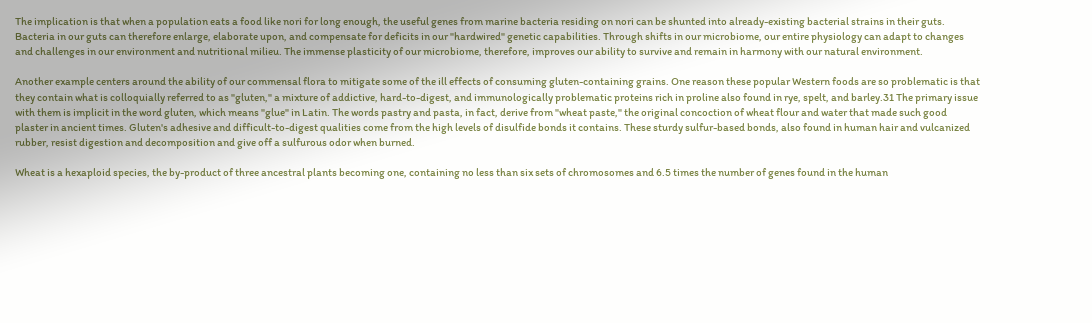The implication is that when a population eats a food like nori for long enough, the useful genes from marine bacteria residing on nori can be shunted into already-existing bacterial strains in their guts. Bacteria in our guts can therefore enlarge, elaborate upon, and compensate for deficits in our "hardwired" genetic capabilities. Through shifts in our microbiome, our entire physiology can adapt to changes and challenges in our environment and nutritional milieu. The immense plasticity of our microbiome, therefore, improves our ability to survive and remain in harmony with our natural environment.

Another example centers around the ability of our commensal flora to mitigate some of the ill effects of consuming gluten-containing grains. One reason these popular Western foods are so problematic is that they contain what is colloquially referred to as "gluten," a mixture of addictive, hard-to-digest, and immunologically problematic proteins rich in proline also found in rye, spelt, and barley.31 The primary issue with them is implicit in the word gluten, which means "glue" in Latin. The words pastry and pasta, in fact, derive from "wheat paste," the original concoction of wheat flour and water that made such good plaster in ancient times. Gluten's adhesive and difficult-to-digest qualities come from the high levels of disulfide bonds it contains. These sturdy sulfur-based bonds, also found in human hair and vulcanized rubber, resist digestion and decomposition and give off a sulfurous odor when burned.

Wheat is a hexaploid species, the by-product of three ancestral plants becoming one, containing no less than six sets of chromosomes and 6.5 times the number of genes found in the human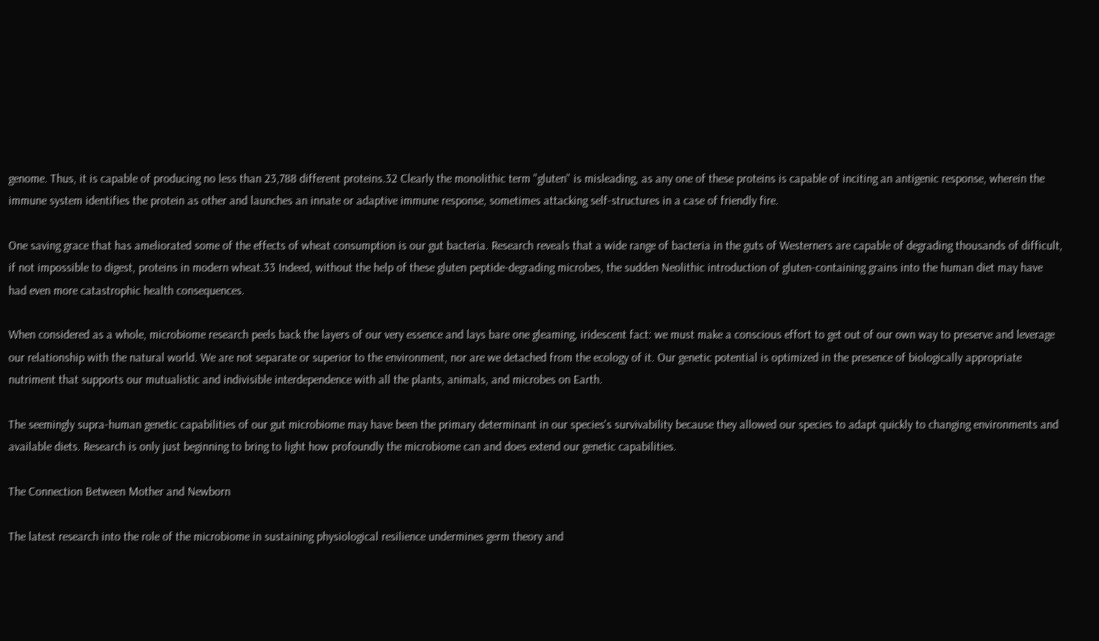genome. Thus, it is capable of producing no less than 23,788 different proteins.32 Clearly the monolithic term "gluten" is misleading, as any one of these proteins is capable of inciting an antigenic response, wherein the immune system identifies the protein as other and launches an innate or adaptive immune response, sometimes attacking self-structures in a case of friendly fire.

One saving grace that has ameliorated some of the effects of wheat consumption is our gut bacteria. Research reveals that a wide range of bacteria in the guts of Westerners are capable of degrading thousands of difficult, if not impossible to digest, proteins in modern wheat.33 Indeed, without the help of these gluten peptide-degrading microbes, the sudden Neolithic introduction of gluten-containing grains into the human diet may have had even more catastrophic health consequences.

When considered as a whole, microbiome research peels back the layers of our very essence and lays bare one gleaming, iridescent fact: we must make a conscious effort to get out of our own way to preserve and leverage our relationship with the natural world. We are not separate or superior to the environment, nor are we detached from the ecology of it. Our genetic potential is optimized in the presence of biologically appropriate nutriment that supports our mutualistic and indivisible interdependence with all the plants, animals, and microbes on Earth.

The seemingly supra-human genetic capabilities of our gut microbiome may have been the primary determinant in our species's survivability because they allowed our species to adapt quickly to changing environments and available diets. Research is only just beginning to bring to light how profoundly the microbiome can and does extend our genetic capabilities.

The Connection Between Mother and Newborn

The latest research into the role of the microbiome in sustaining physiological resilience undermines germ theory and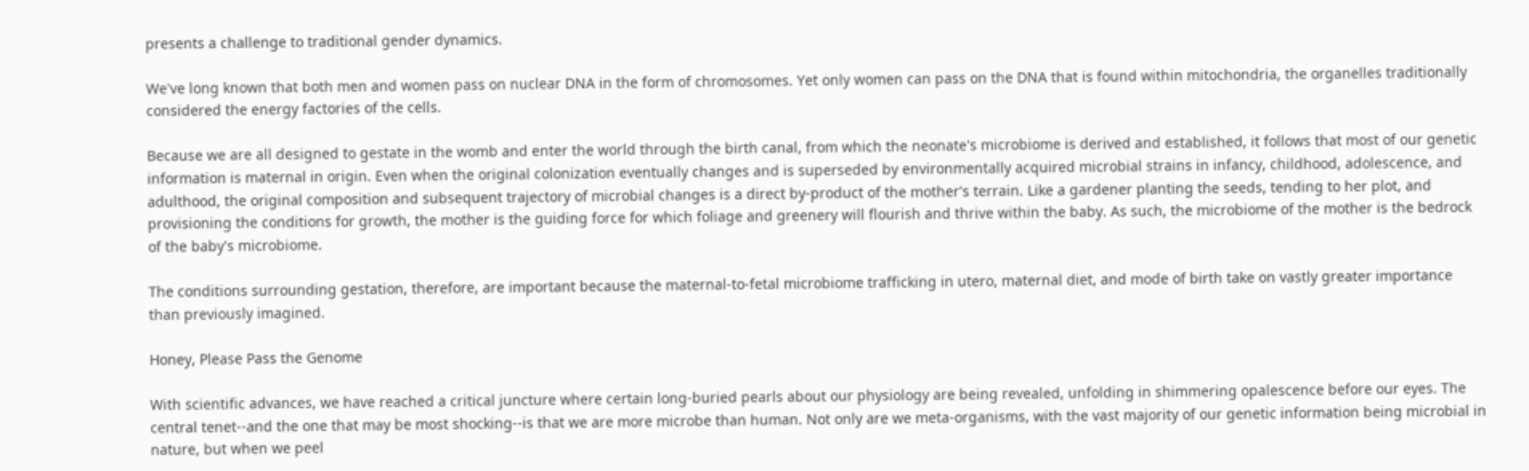presents a challenge to traditional gender dynamics.

We've long known that both men and women pass on nuclear DNA in the form of chromosomes. Yet only women can pass on the DNA that is found within mitochondria, the organelles traditionally considered the energy factories of the cells.

Because we are all designed to gestate in the womb and enter the world through the birth canal, from which the neonate's microbiome is derived and established, it follows that most of our genetic information is maternal in origin. Even when the original colonization eventually changes and is superseded by environmentally acquired microbial strains in infancy, childhood, adolescence, and adulthood, the original composition and subsequent trajectory of microbial changes is a direct by-product of the mother's terrain. Like a gardener planting the seeds, tending to her plot, and provisioning the conditions for growth, the mother is the guiding force for which foliage and greenery will flourish and thrive within the baby. As such, the microbiome of the mother is the bedrock of the baby's microbiome.

The conditions surrounding gestation, therefore, are important because the maternal-to-fetal microbiome trafficking in utero, maternal diet, and mode of birth take on vastly greater importance than previously imagined.

Honey, Please Pass the Genome

With scientific advances, we have reached a critical juncture where certain long-buried pearls about our physiology are being revealed, unfolding in shimmering opalescence before our eyes. The central tenet--and the one that may be most shocking--is that we are more microbe than human. Not only are we meta-organisms, with the vast majority of our genetic information being microbial in nature, but when we peel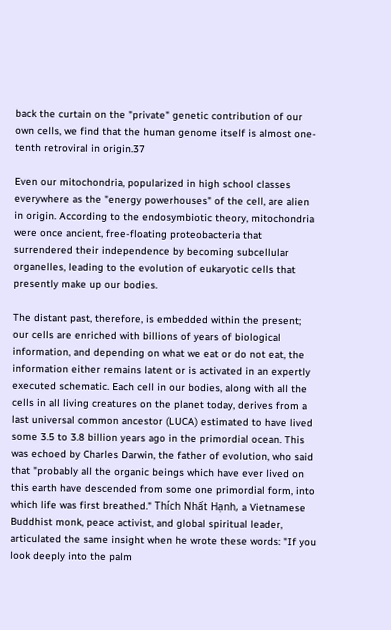back the curtain on the "private" genetic contribution of our own cells, we find that the human genome itself is almost one-tenth retroviral in origin.37

Even our mitochondria, popularized in high school classes everywhere as the "energy powerhouses" of the cell, are alien in origin. According to the endosymbiotic theory, mitochondria were once ancient, free-floating proteobacteria that surrendered their independence by becoming subcellular organelles, leading to the evolution of eukaryotic cells that presently make up our bodies.

The distant past, therefore, is embedded within the present; our cells are enriched with billions of years of biological information, and depending on what we eat or do not eat, the information either remains latent or is activated in an expertly executed schematic. Each cell in our bodies, along with all the cells in all living creatures on the planet today, derives from a last universal common ancestor (LUCA) estimated to have lived some 3.5 to 3.8 billion years ago in the primordial ocean. This was echoed by Charles Darwin, the father of evolution, who said that "probably all the organic beings which have ever lived on this earth have descended from some one primordial form, into which life was first breathed." Thích Nhất Hạnh, a Vietnamese Buddhist monk, peace activist, and global spiritual leader, articulated the same insight when he wrote these words: "If you look deeply into the palm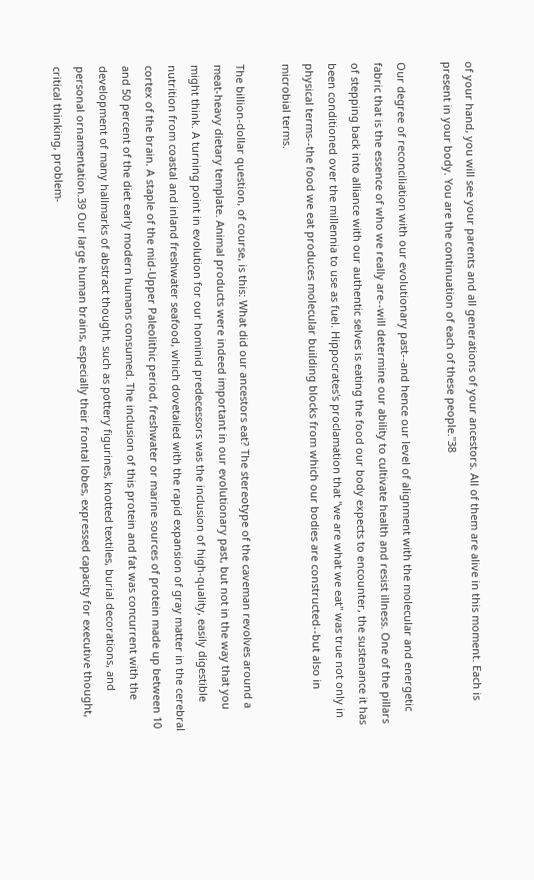of your hand, you will see your parents and all generations of your ancestors. All of them are alive in this moment. Each is present in your body. You are the continuation of each of these people."38

Our degree of reconciliation with our evolutionary past--and hence our level of alignment with the molecular and energetic fabric that is the essence of who we really are--will determine our ability to cultivate health and resist illness. One of the pillars of stepping back into alliance with our authentic selves is eating the food our body expects to encounter, the sustenance it has been conditioned over the millennia to use as fuel. Hippocrates's proclamation that "we are what we eat" was true not only in physical terms--the food we eat produces molecular building blocks from which our bodies are constructed--but also in microbial terms.

The billion-dollar question, of course, is this: What did our ancestors eat? The stereotype of the caveman revolves around a meat-heavy dietary template. Animal products were indeed important in our evolutionary past, but not in the way that you might think. A turning point in evolution for our hominid predecessors was the inclusion of high-quality, easily digestible nutrition from coastal and inland freshwater seafood, which dovetailed with the rapid expansion of gray matter in the cerebral cortex of the brain. A staple of the mid-Upper Paleolithic period, freshwater or marine sources of protein made up between 10 and 50 percent of the diet early modern humans consumed. The inclusion of this protein and fat was concurrent with the development of many hallmarks of abstract thought, such as pottery figurines, knotted textiles, burial decorations, and personal ornamentation.39 Our large human brains, especially their frontal lobes, expressed capacity for executive thought, critical thinking, problem-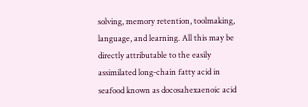solving, memory retention, toolmaking, language, and learning. All this may be directly attributable to the easily assimilated long-chain fatty acid in seafood known as docosahexaenoic acid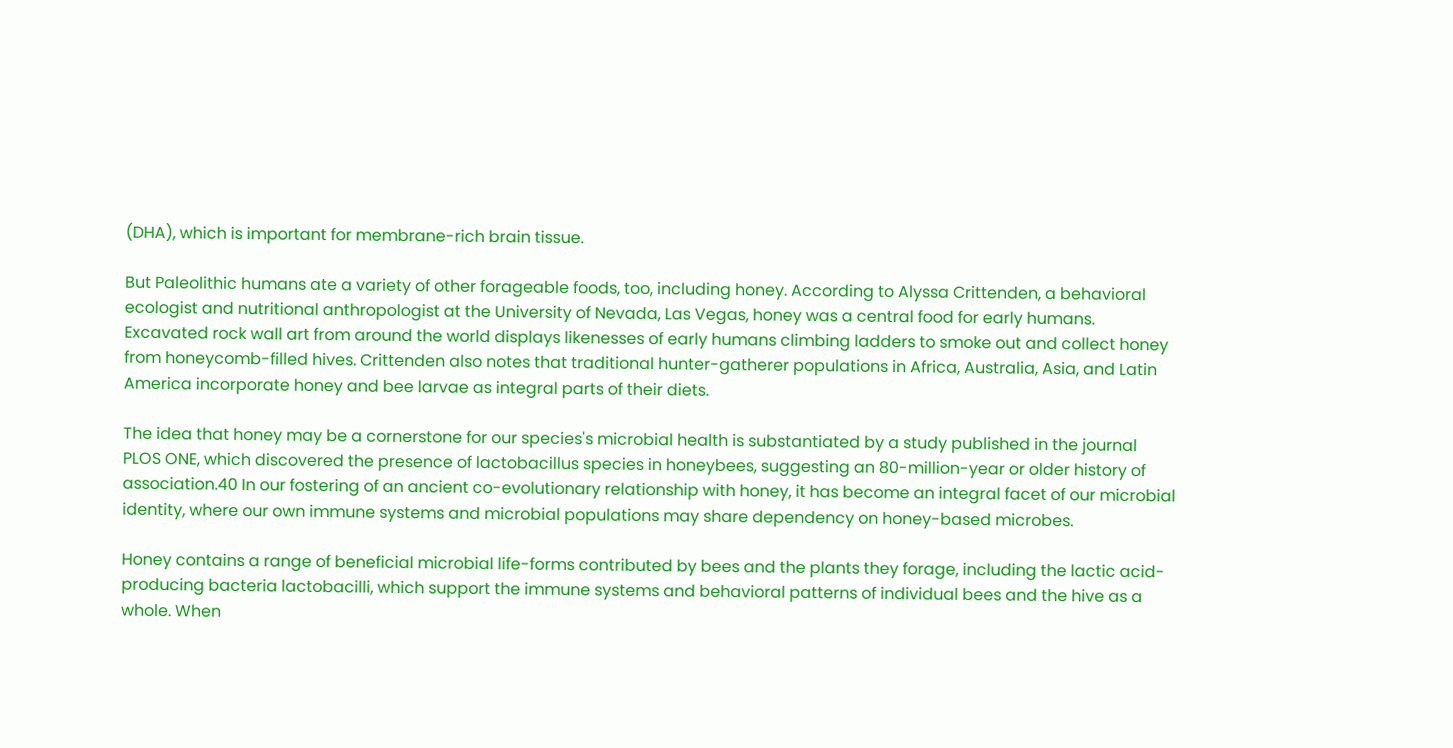(DHA), which is important for membrane-rich brain tissue.

But Paleolithic humans ate a variety of other forageable foods, too, including honey. According to Alyssa Crittenden, a behavioral ecologist and nutritional anthropologist at the University of Nevada, Las Vegas, honey was a central food for early humans. Excavated rock wall art from around the world displays likenesses of early humans climbing ladders to smoke out and collect honey from honeycomb-filled hives. Crittenden also notes that traditional hunter-gatherer populations in Africa, Australia, Asia, and Latin America incorporate honey and bee larvae as integral parts of their diets.

The idea that honey may be a cornerstone for our species's microbial health is substantiated by a study published in the journal PLOS ONE, which discovered the presence of lactobacillus species in honeybees, suggesting an 80-million-year or older history of association.40 In our fostering of an ancient co-evolutionary relationship with honey, it has become an integral facet of our microbial identity, where our own immune systems and microbial populations may share dependency on honey-based microbes.

Honey contains a range of beneficial microbial life-forms contributed by bees and the plants they forage, including the lactic acid-producing bacteria lactobacilli, which support the immune systems and behavioral patterns of individual bees and the hive as a whole. When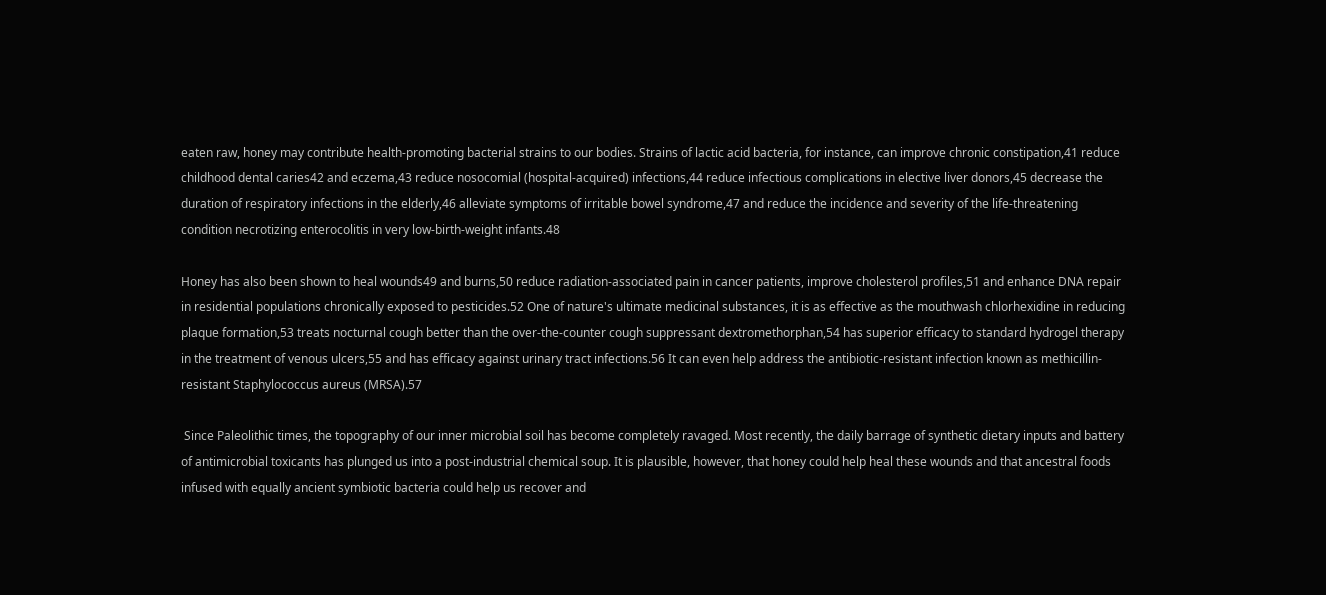eaten raw, honey may contribute health-promoting bacterial strains to our bodies. Strains of lactic acid bacteria, for instance, can improve chronic constipation,41 reduce childhood dental caries42 and eczema,43 reduce nosocomial (hospital-acquired) infections,44 reduce infectious complications in elective liver donors,45 decrease the duration of respiratory infections in the elderly,46 alleviate symptoms of irritable bowel syndrome,47 and reduce the incidence and severity of the life-threatening condition necrotizing enterocolitis in very low-birth-weight infants.48

Honey has also been shown to heal wounds49 and burns,50 reduce radiation-associated pain in cancer patients, improve cholesterol profiles,51 and enhance DNA repair in residential populations chronically exposed to pesticides.52 One of nature's ultimate medicinal substances, it is as effective as the mouthwash chlorhexidine in reducing plaque formation,53 treats nocturnal cough better than the over-the-counter cough suppressant dextromethorphan,54 has superior efficacy to standard hydrogel therapy in the treatment of venous ulcers,55 and has efficacy against urinary tract infections.56 It can even help address the antibiotic-resistant infection known as methicillin-
resistant Staphylococcus aureus (MRSA).57

 Since Paleolithic times, the topography of our inner microbial soil has become completely ravaged. Most recently, the daily barrage of synthetic dietary inputs and battery of antimicrobial toxicants has plunged us into a post-industrial chemical soup. It is plausible, however, that honey could help heal these wounds and that ancestral foods infused with equally ancient symbiotic bacteria could help us recover and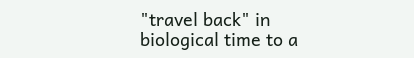"travel back" in biological time to a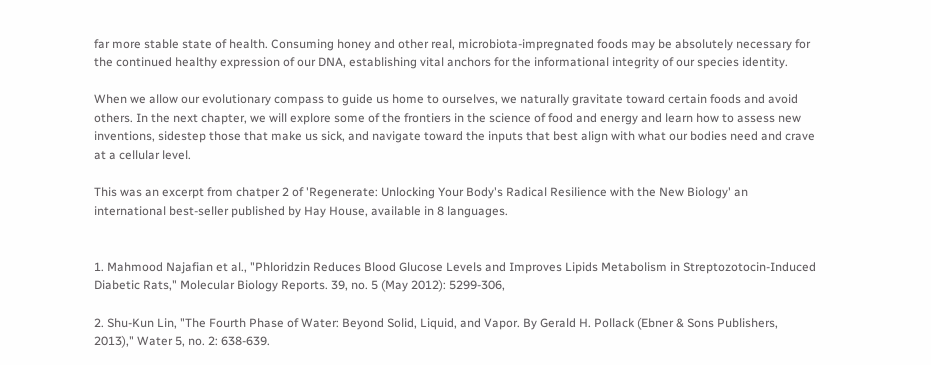far more stable state of health. Consuming honey and other real, microbiota-impregnated foods may be absolutely necessary for the continued healthy expression of our DNA, establishing vital anchors for the informational integrity of our species identity.

When we allow our evolutionary compass to guide us home to ourselves, we naturally gravitate toward certain foods and avoid others. In the next chapter, we will explore some of the frontiers in the science of food and energy and learn how to assess new inventions, sidestep those that make us sick, and navigate toward the inputs that best align with what our bodies need and crave at a cellular level.

This was an excerpt from chatper 2 of 'Regenerate: Unlocking Your Body's Radical Resilience with the New Biology' an international best-seller published by Hay House, available in 8 languages.


1. Mahmood Najafian et al., "Phloridzin Reduces Blood Glucose Levels and Improves Lipids Metabolism in Streptozotocin-Induced Diabetic Rats," Molecular Biology Reports. 39, no. 5 (May 2012): 5299-306,

2. Shu-Kun Lin, "The Fourth Phase of Water: Beyond Solid, Liquid, and Vapor. By Gerald H. Pollack (Ebner & Sons Publishers, 2013)," Water 5, no. 2: 638-639.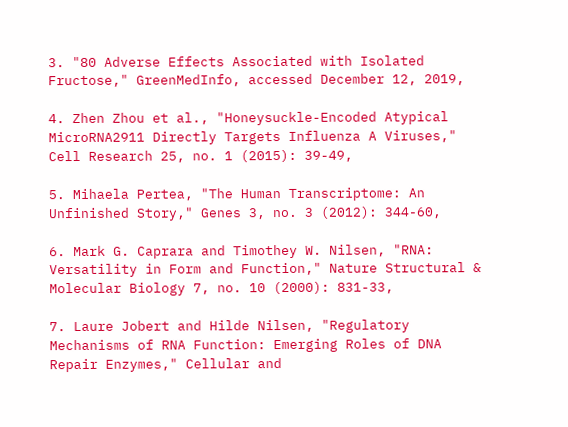3. "80 Adverse Effects Associated with Isolated Fructose," GreenMedInfo, accessed December 12, 2019,

4. Zhen Zhou et al., "Honeysuckle-Encoded Atypical MicroRNA2911 Directly Targets Influenza A Viruses," Cell Research 25, no. 1 (2015): 39-49,

5. Mihaela Pertea, "The Human Transcriptome: An Unfinished Story," Genes 3, no. 3 (2012): 344-60,

6. Mark G. Caprara and Timothey W. Nilsen, "RNA: Versatility in Form and Function," Nature Structural & Molecular Biology 7, no. 10 (2000): 831-33,

7. Laure Jobert and Hilde Nilsen, "Regulatory Mechanisms of RNA Function: Emerging Roles of DNA Repair Enzymes," Cellular and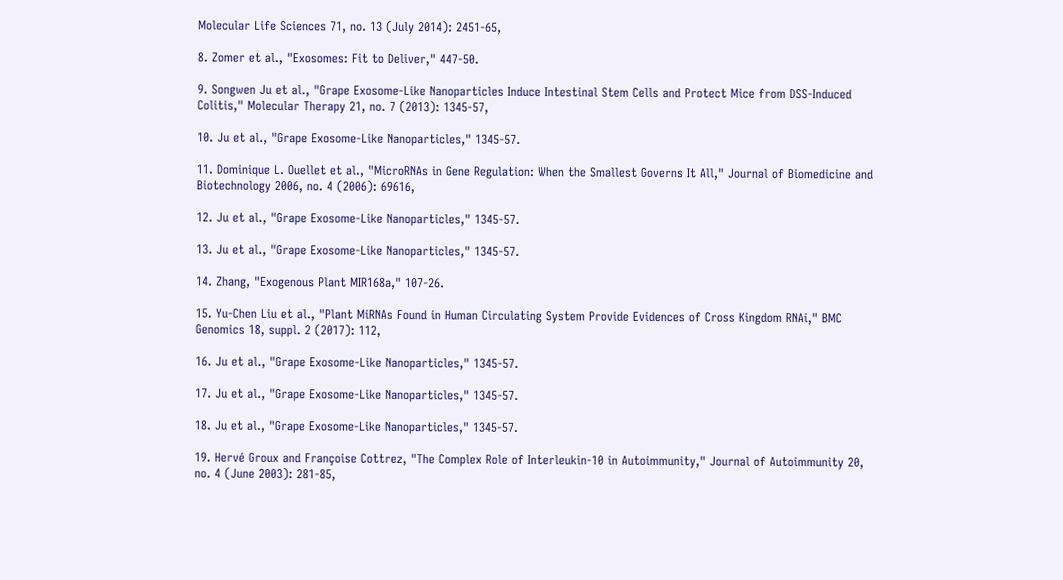Molecular Life Sciences 71, no. 13 (July 2014): 2451-65,

8. Zomer et al., "Exosomes: Fit to Deliver," 447-50.

9. Songwen Ju et al., "Grape Exosome-Like Nanoparticles Induce Intestinal Stem Cells and Protect Mice from DSS-Induced Colitis," Molecular Therapy 21, no. 7 (2013): 1345-57,

10. Ju et al., "Grape Exosome-Like Nanoparticles," 1345-57.

11. Dominique L. Ouellet et al., "MicroRNAs in Gene Regulation: When the Smallest Governs It All," Journal of Biomedicine and Biotechnology 2006, no. 4 (2006): 69616,

12. Ju et al., "Grape Exosome-Like Nanoparticles," 1345-57.

13. Ju et al., "Grape Exosome-Like Nanoparticles," 1345-57.

14. Zhang, "Exogenous Plant MIR168a," 107-26.

15. Yu-Chen Liu et al., "Plant MiRNAs Found in Human Circulating System Provide Evidences of Cross Kingdom RNAi," BMC Genomics 18, suppl. 2 (2017): 112,

16. Ju et al., "Grape Exosome-Like Nanoparticles," 1345-57.

17. Ju et al., "Grape Exosome-Like Nanoparticles," 1345-57.

18. Ju et al., "Grape Exosome-Like Nanoparticles," 1345-57.

19. Hervé Groux and Françoise Cottrez, "The Complex Role of Interleukin-10 in Autoimmunity," Journal of Autoimmunity 20, no. 4 (June 2003): 281-85,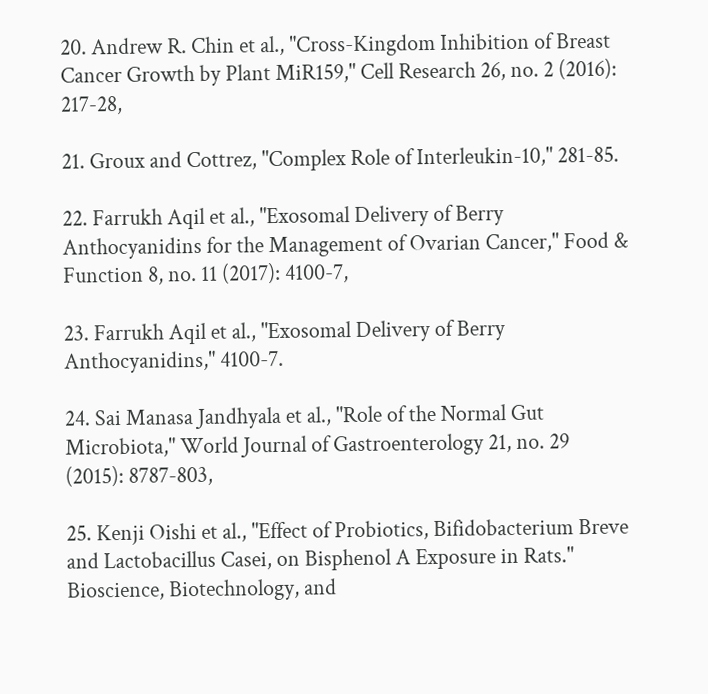20. Andrew R. Chin et al., "Cross-Kingdom Inhibition of Breast Cancer Growth by Plant MiR159," Cell Research 26, no. 2 (2016): 217-28,

21. Groux and Cottrez, "Complex Role of Interleukin-10," 281-85.

22. Farrukh Aqil et al., "Exosomal Delivery of Berry Anthocyanidins for the Management of Ovarian Cancer," Food & Function 8, no. 11 (2017): 4100-7,

23. Farrukh Aqil et al., "Exosomal Delivery of Berry Anthocyanidins," 4100-7.

24. Sai Manasa Jandhyala et al., "Role of the Normal Gut Microbiota," World Journal of Gastroenterology 21, no. 29 (2015): 8787-803,

25. Kenji Oishi et al., "Effect of Probiotics, Bifidobacterium Breve and Lactobacillus Casei, on Bisphenol A Exposure in Rats." Bioscience, Biotechnology, and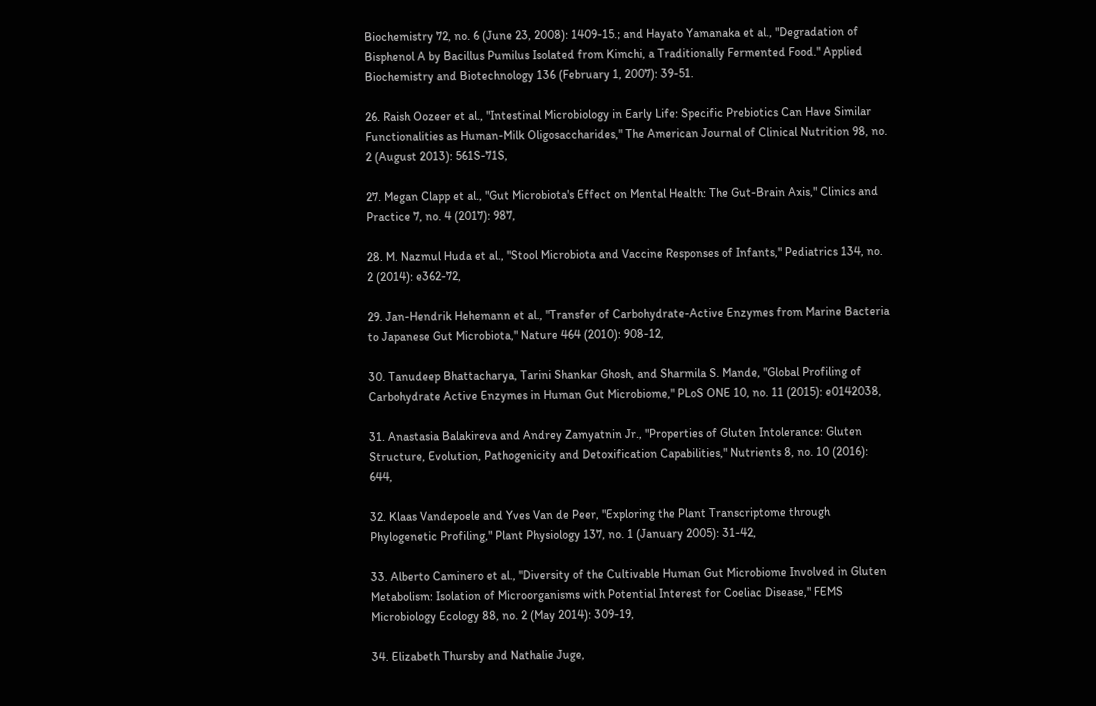Biochemistry 72, no. 6 (June 23, 2008): 1409-15.; and Hayato Yamanaka et al., "Degradation of Bisphenol A by Bacillus Pumilus Isolated from Kimchi, a Traditionally Fermented Food." Applied Biochemistry and Biotechnology 136 (February 1, 2007): 39-51.

26. Raish Oozeer et al., "Intestinal Microbiology in Early Life: Specific Prebiotics Can Have Similar Functionalities as Human-Milk Oligosaccharides," The American Journal of Clinical Nutrition 98, no. 2 (August 2013): 561S-71S,

27. Megan Clapp et al., "Gut Microbiota's Effect on Mental Health: The Gut-Brain Axis," Clinics and Practice 7, no. 4 (2017): 987,

28. M. Nazmul Huda et al., "Stool Microbiota and Vaccine Responses of Infants," Pediatrics 134, no. 2 (2014): e362-72,

29. Jan-Hendrik Hehemann et al., "Transfer of Carbohydrate-Active Enzymes from Marine Bacteria to Japanese Gut Microbiota," Nature 464 (2010): 908-12,

30. Tanudeep Bhattacharya, Tarini Shankar Ghosh, and Sharmila S. Mande, "Global Profiling of Carbohydrate Active Enzymes in Human Gut Microbiome," PLoS ONE 10, no. 11 (2015): e0142038,

31. Anastasia Balakireva and Andrey Zamyatnin Jr., "Properties of Gluten Intolerance: Gluten Structure, Evolution, Pathogenicity and Detoxification Capabilities," Nutrients 8, no. 10 (2016): 644,

32. Klaas Vandepoele and Yves Van de Peer, "Exploring the Plant Transcriptome through Phylogenetic Profiling," Plant Physiology 137, no. 1 (January 2005): 31-42,

33. Alberto Caminero et al., "Diversity of the Cultivable Human Gut Microbiome Involved in Gluten Metabolism: Isolation of Microorganisms with Potential Interest for Coeliac Disease," FEMS Microbiology Ecology 88, no. 2 (May 2014): 309-19,

34. Elizabeth Thursby and Nathalie Juge,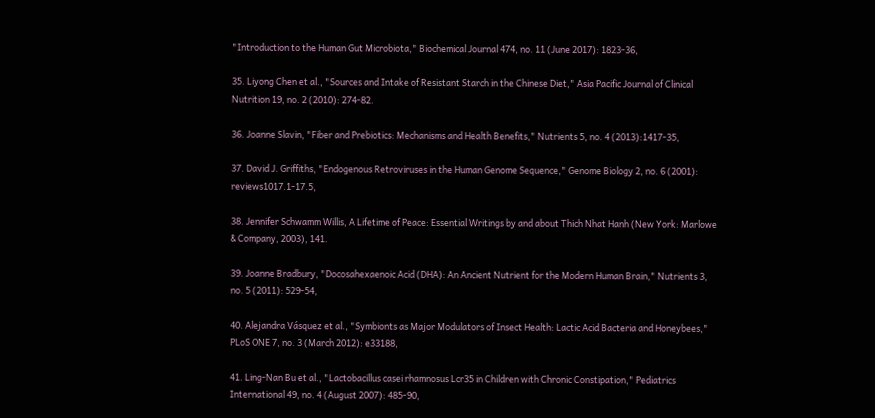"Introduction to the Human Gut Microbiota," Biochemical Journal 474, no. 11 (June 2017): 1823-36,

35. Liyong Chen et al., "Sources and Intake of Resistant Starch in the Chinese Diet," Asia Pacific Journal of Clinical Nutrition 19, no. 2 (2010): 274-82.

36. Joanne Slavin, "Fiber and Prebiotics: Mechanisms and Health Benefits," Nutrients 5, no. 4 (2013):1417-35,

37. David J. Griffiths, "Endogenous Retroviruses in the Human Genome Sequence," Genome Biology 2, no. 6 (2001): reviews1017.1-17.5,

38. Jennifer Schwamm Willis, A Lifetime of Peace: Essential Writings by and about Thich Nhat Hanh (New York: Marlowe & Company, 2003), 141.

39. Joanne Bradbury, "Docosahexaenoic Acid (DHA): An Ancient Nutrient for the Modern Human Brain," Nutrients 3, no. 5 (2011): 529-54,

40. Alejandra Vásquez et al., "Symbionts as Major Modulators of Insect Health: Lactic Acid Bacteria and Honeybees," PLoS ONE 7, no. 3 (March 2012): e33188,

41. Ling-Nan Bu et al., "Lactobacillus casei rhamnosus Lcr35 in Children with Chronic Constipation," Pediatrics International 49, no. 4 (August 2007): 485-90,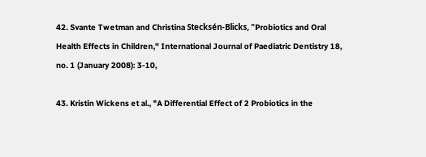42. Svante Twetman and Christina Stecksén-Blicks, "Probiotics and Oral Health Effects in Children," International Journal of Paediatric Dentistry 18, no. 1 (January 2008): 3-10,

43. Kristin Wickens et al., "A Differential Effect of 2 Probiotics in the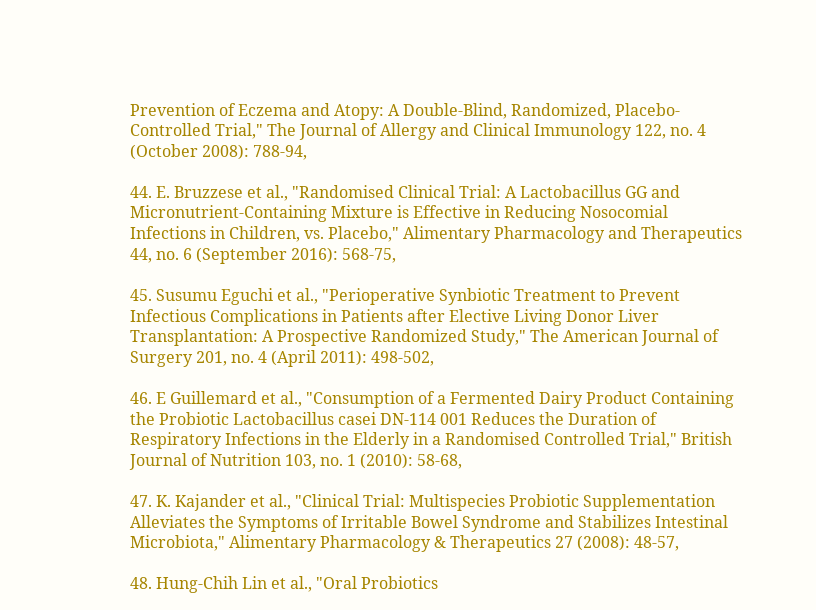Prevention of Eczema and Atopy: A Double-Blind, Randomized, Placebo-Controlled Trial," The Journal of Allergy and Clinical Immunology 122, no. 4 (October 2008): 788-94,

44. E. Bruzzese et al., "Randomised Clinical Trial: A Lactobacillus GG and Micronutrient‐Containing Mixture is Effective in Reducing Nosocomial Infections in Children, vs. Placebo," Alimentary Pharmacology and Therapeutics 44, no. 6 (September 2016): 568-75,

45. Susumu Eguchi et al., "Perioperative Synbiotic Treatment to Prevent Infectious Complications in Patients after Elective Living Donor Liver Transplantation: A Prospective Randomized Study," The American Journal of Surgery 201, no. 4 (April 2011): 498-502,

46. E Guillemard et al., "Consumption of a Fermented Dairy Product Containing the Probiotic Lactobacillus casei DN-114 001 Reduces the Duration of Respiratory Infections in the Elderly in a Randomised Controlled Trial," British Journal of Nutrition 103, no. 1 (2010): 58-68,

47. K. Kajander et al., "Clinical Trial: Multispecies Probiotic Supplementation Alleviates the Symptoms of Irritable Bowel Syndrome and Stabilizes Intestinal Microbiota," Alimentary Pharmacology & Therapeutics 27 (2008): 48-57,

48. Hung-Chih Lin et al., "Oral Probiotics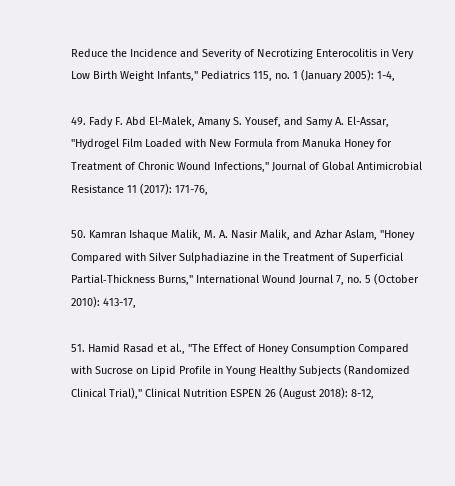Reduce the Incidence and Severity of Necrotizing Enterocolitis in Very Low Birth Weight Infants," Pediatrics 115, no. 1 (January 2005): 1-4,

49. Fady F. Abd El-Malek, Amany S. Yousef, and Samy A. El-Assar, "Hydrogel Film Loaded with New Formula from Manuka Honey for Treatment of Chronic Wound Infections," Journal of Global Antimicrobial Resistance 11 (2017): 171-76,

50. Kamran Ishaque Malik, M. A. Nasir Malik, and Azhar Aslam, "Honey Compared with Silver Sulphadiazine in the Treatment of Superficial Partial‐Thickness Burns," International Wound Journal 7, no. 5 (October 2010): 413-17,

51. Hamid Rasad et al., "The Effect of Honey Consumption Compared with Sucrose on Lipid Profile in Young Healthy Subjects (Randomized Clinical Trial)," Clinical Nutrition ESPEN 26 (August 2018): 8-12,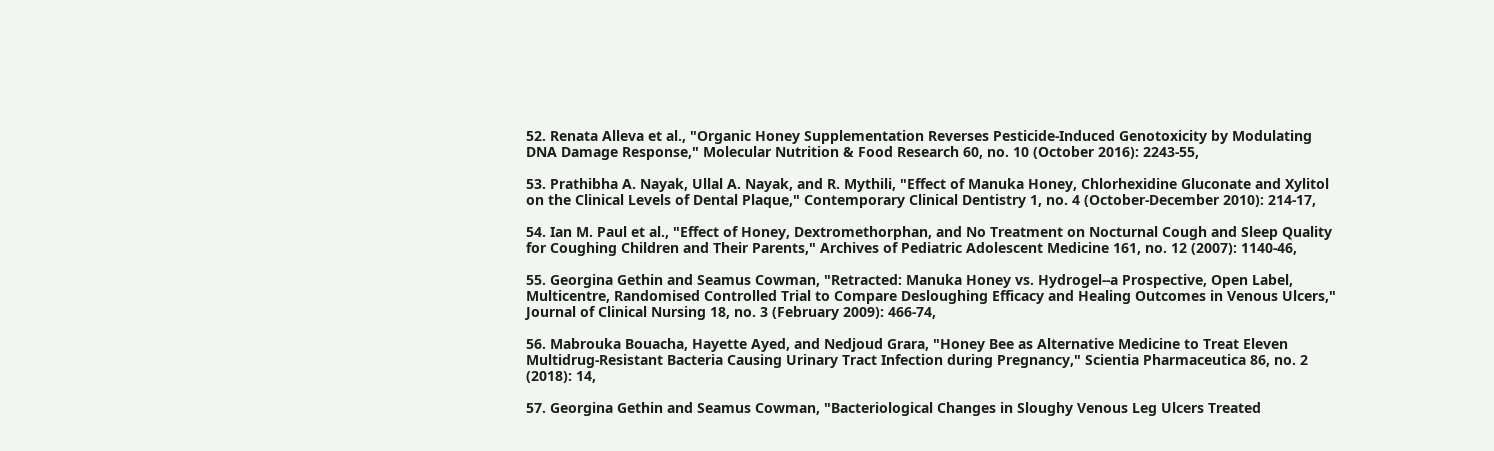52. Renata Alleva et al., "Organic Honey Supplementation Reverses Pesticide-Induced Genotoxicity by Modulating DNA Damage Response," Molecular Nutrition & Food Research 60, no. 10 (October 2016): 2243-55,

53. Prathibha A. Nayak, Ullal A. Nayak, and R. Mythili, "Effect of Manuka Honey, Chlorhexidine Gluconate and Xylitol on the Clinical Levels of Dental Plaque," Contemporary Clinical Dentistry 1, no. 4 (October-December 2010): 214-17,

54. Ian M. Paul et al., "Effect of Honey, Dextromethorphan, and No Treatment on Nocturnal Cough and Sleep Quality for Coughing Children and Their Parents," Archives of Pediatric Adolescent Medicine 161, no. 12 (2007): 1140-46,

55. Georgina Gethin and Seamus Cowman, "Retracted: Manuka Honey vs. Hydrogel--a Prospective, Open Label, Multicentre, Randomised Controlled Trial to Compare Desloughing Efficacy and Healing Outcomes in Venous Ulcers," Journal of Clinical Nursing 18, no. 3 (February 2009): 466-74,

56. Mabrouka Bouacha, Hayette Ayed, and Nedjoud Grara, "Honey Bee as Alternative Medicine to Treat Eleven Multidrug-Resistant Bacteria Causing Urinary Tract Infection during Pregnancy," Scientia Pharmaceutica 86, no. 2 (2018): 14,

57. Georgina Gethin and Seamus Cowman, "Bacteriological Changes in Sloughy Venous Leg Ulcers Treated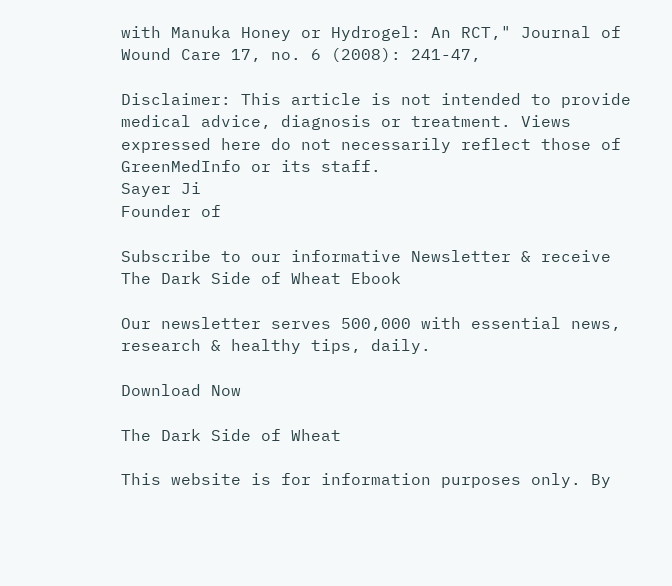with Manuka Honey or Hydrogel: An RCT," Journal of Wound Care 17, no. 6 (2008): 241-47,

Disclaimer: This article is not intended to provide medical advice, diagnosis or treatment. Views expressed here do not necessarily reflect those of GreenMedInfo or its staff.
Sayer Ji
Founder of

Subscribe to our informative Newsletter & receive The Dark Side of Wheat Ebook

Our newsletter serves 500,000 with essential news, research & healthy tips, daily.

Download Now

The Dark Side of Wheat

This website is for information purposes only. By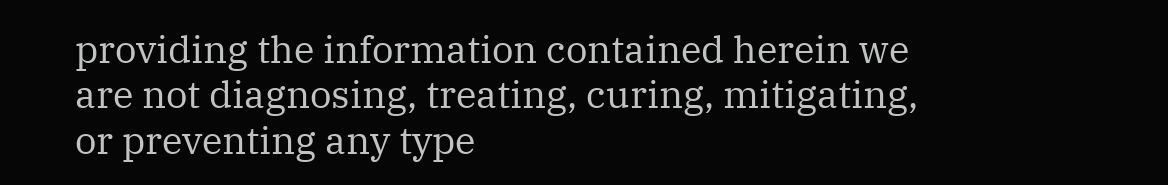providing the information contained herein we are not diagnosing, treating, curing, mitigating, or preventing any type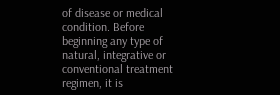of disease or medical condition. Before beginning any type of natural, integrative or conventional treatment regimen, it is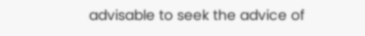advisable to seek the advice of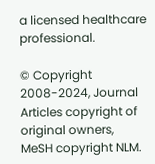a licensed healthcare professional.

© Copyright 2008-2024, Journal Articles copyright of original owners, MeSH copyright NLM.